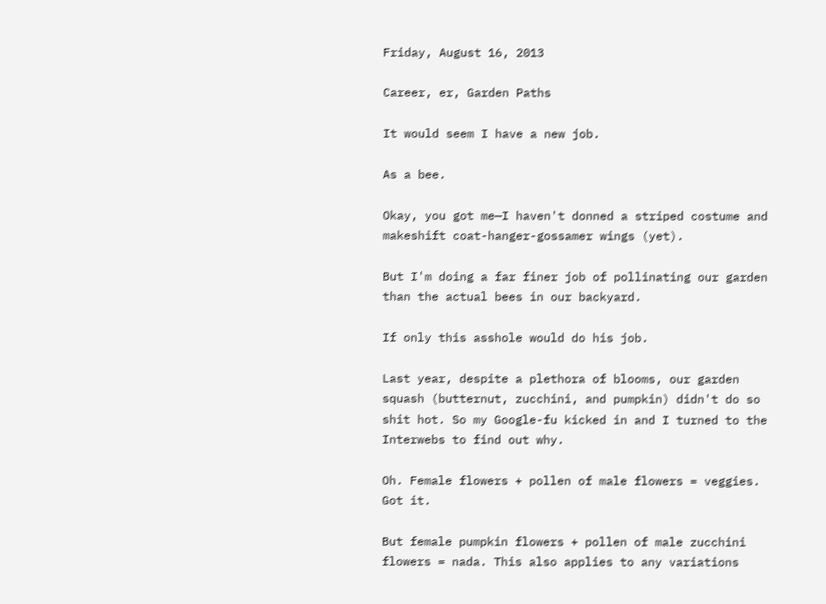Friday, August 16, 2013

Career, er, Garden Paths

It would seem I have a new job.

As a bee.

Okay, you got me—I haven't donned a striped costume and makeshift coat-hanger-gossamer wings (yet).

But I'm doing a far finer job of pollinating our garden than the actual bees in our backyard.

If only this asshole would do his job.

Last year, despite a plethora of blooms, our garden squash (butternut, zucchini, and pumpkin) didn't do so shit hot. So my Google-fu kicked in and I turned to the Interwebs to find out why.

Oh. Female flowers + pollen of male flowers = veggies. Got it.

But female pumpkin flowers + pollen of male zucchini flowers = nada. This also applies to any variations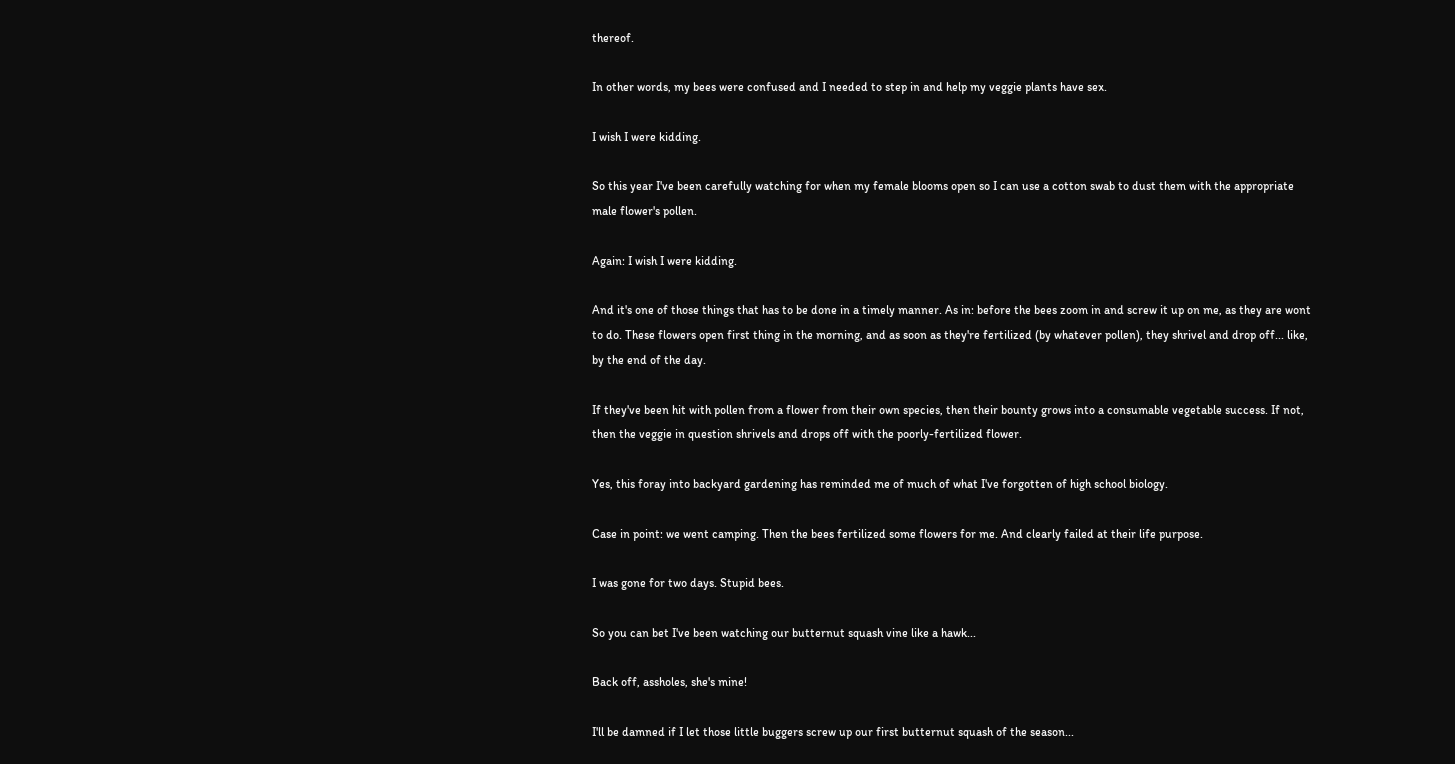thereof.

In other words, my bees were confused and I needed to step in and help my veggie plants have sex.

I wish I were kidding.

So this year I've been carefully watching for when my female blooms open so I can use a cotton swab to dust them with the appropriate male flower's pollen.

Again: I wish I were kidding.

And it's one of those things that has to be done in a timely manner. As in: before the bees zoom in and screw it up on me, as they are wont to do. These flowers open first thing in the morning, and as soon as they're fertilized (by whatever pollen), they shrivel and drop off... like, by the end of the day.

If they've been hit with pollen from a flower from their own species, then their bounty grows into a consumable vegetable success. If not, then the veggie in question shrivels and drops off with the poorly-fertilized flower.

Yes, this foray into backyard gardening has reminded me of much of what I've forgotten of high school biology.

Case in point: we went camping. Then the bees fertilized some flowers for me. And clearly failed at their life purpose.

I was gone for two days. Stupid bees.

So you can bet I've been watching our butternut squash vine like a hawk...

Back off, assholes, she's mine!

I'll be damned if I let those little buggers screw up our first butternut squash of the season...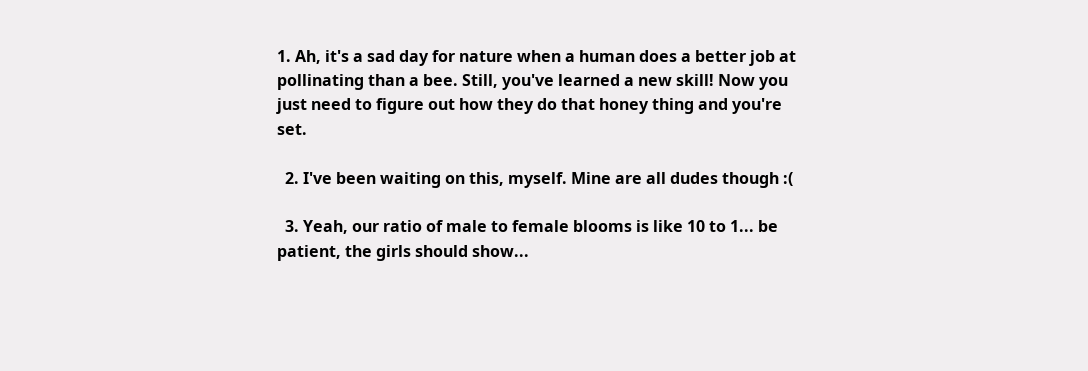1. Ah, it's a sad day for nature when a human does a better job at pollinating than a bee. Still, you've learned a new skill! Now you just need to figure out how they do that honey thing and you're set.

  2. I've been waiting on this, myself. Mine are all dudes though :(

  3. Yeah, our ratio of male to female blooms is like 10 to 1... be patient, the girls should show...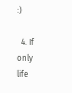:)

  4. If only life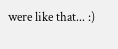were like that... :)